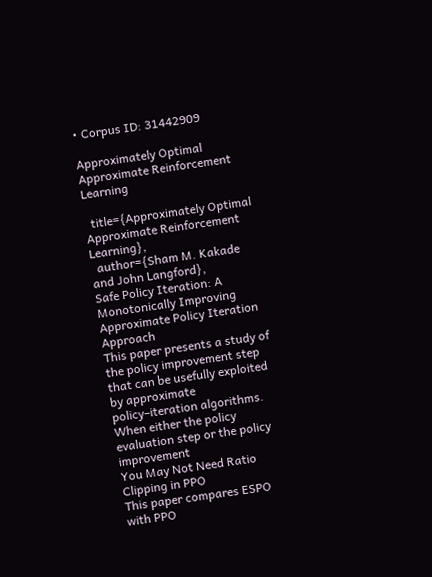• Corpus ID: 31442909

Approximately Optimal Approximate Reinforcement Learning

  title={Approximately Optimal Approximate Reinforcement Learning},
  author={Sham M. Kakade and John Langford},
Safe Policy Iteration: A Monotonically Improving Approximate Policy Iteration Approach
This paper presents a study of the policy improvement step that can be usefully exploited by approximate policy–iteration algorithms. When either the policy evaluation step or the policy improvement
You May Not Need Ratio Clipping in PPO
This paper compares ESPO with PPO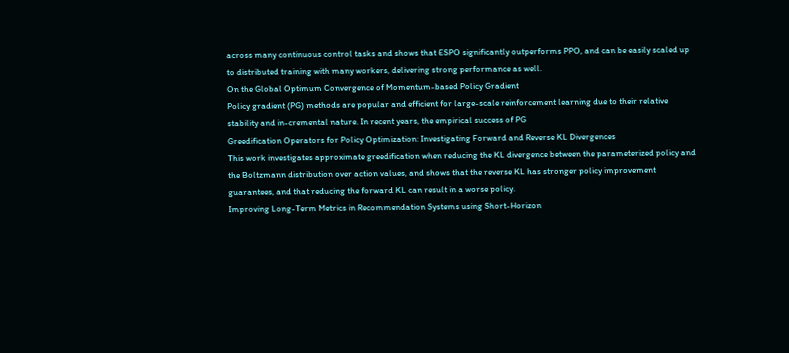across many continuous control tasks and shows that ESPO significantly outperforms PPO, and can be easily scaled up to distributed training with many workers, delivering strong performance as well.
On the Global Optimum Convergence of Momentum-based Policy Gradient
Policy gradient (PG) methods are popular and efficient for large-scale reinforcement learning due to their relative stability and in-cremental nature. In recent years, the empirical success of PG
Greedification Operators for Policy Optimization: Investigating Forward and Reverse KL Divergences
This work investigates approximate greedification when reducing the KL divergence between the parameterized policy and the Boltzmann distribution over action values, and shows that the reverse KL has stronger policy improvement guarantees, and that reducing the forward KL can result in a worse policy.
Improving Long-Term Metrics in Recommendation Systems using Short-Horizon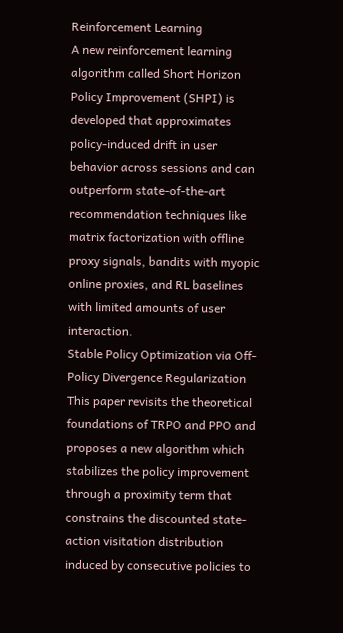Reinforcement Learning
A new reinforcement learning algorithm called Short Horizon Policy Improvement (SHPI) is developed that approximates policy-induced drift in user behavior across sessions and can outperform state-of-the-art recommendation techniques like matrix factorization with offline proxy signals, bandits with myopic online proxies, and RL baselines with limited amounts of user interaction.
Stable Policy Optimization via Off-Policy Divergence Regularization
This paper revisits the theoretical foundations of TRPO and PPO and proposes a new algorithm which stabilizes the policy improvement through a proximity term that constrains the discounted state-action visitation distribution induced by consecutive policies to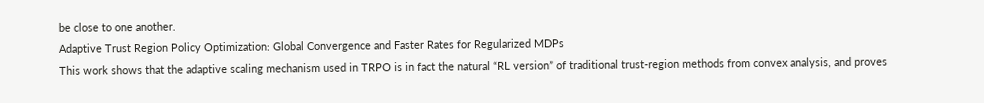be close to one another.
Adaptive Trust Region Policy Optimization: Global Convergence and Faster Rates for Regularized MDPs
This work shows that the adaptive scaling mechanism used in TRPO is in fact the natural “RL version” of traditional trust-region methods from convex analysis, and proves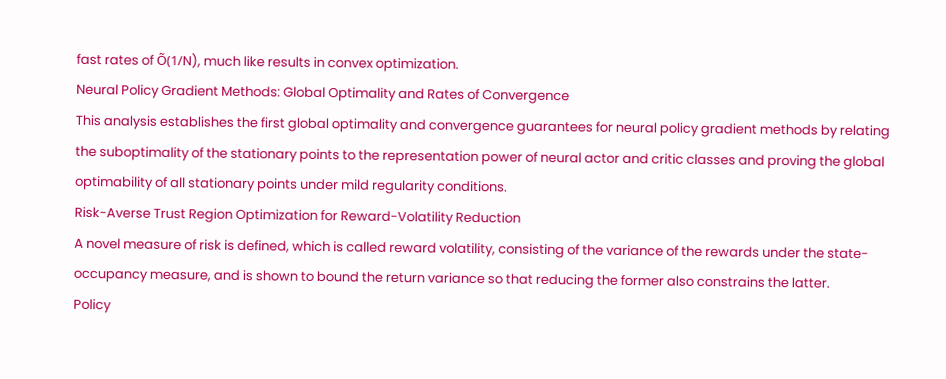fast rates of Õ(1/N), much like results in convex optimization.
Neural Policy Gradient Methods: Global Optimality and Rates of Convergence
This analysis establishes the first global optimality and convergence guarantees for neural policy gradient methods by relating the suboptimality of the stationary points to the representation power of neural actor and critic classes and proving the global optimability of all stationary points under mild regularity conditions.
Risk-Averse Trust Region Optimization for Reward-Volatility Reduction
A novel measure of risk is defined, which is called reward volatility, consisting of the variance of the rewards under the state-occupancy measure, and is shown to bound the return variance so that reducing the former also constrains the latter.
Policy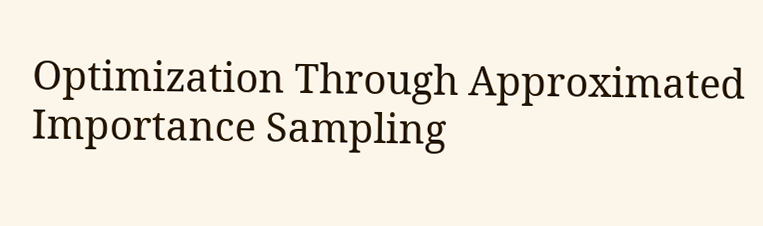Optimization Through Approximated Importance Sampling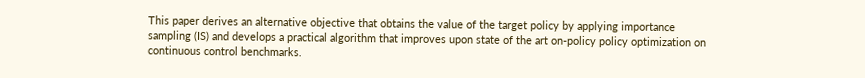This paper derives an alternative objective that obtains the value of the target policy by applying importance sampling (IS) and develops a practical algorithm that improves upon state of the art on-policy policy optimization on continuous control benchmarks.